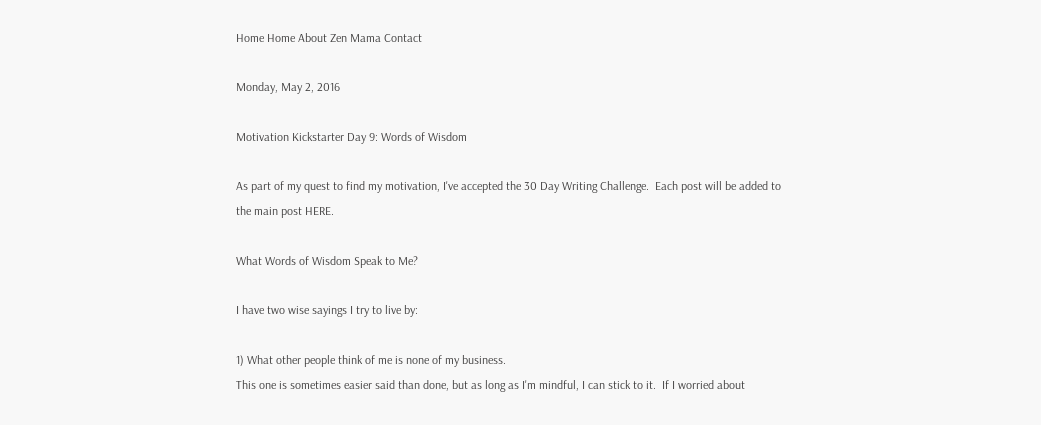Home Home About Zen Mama Contact

Monday, May 2, 2016

Motivation Kickstarter Day 9: Words of Wisdom

As part of my quest to find my motivation, I've accepted the 30 Day Writing Challenge.  Each post will be added to the main post HERE.

What Words of Wisdom Speak to Me?

I have two wise sayings I try to live by:

1) What other people think of me is none of my business.
This one is sometimes easier said than done, but as long as I'm mindful, I can stick to it.  If I worried about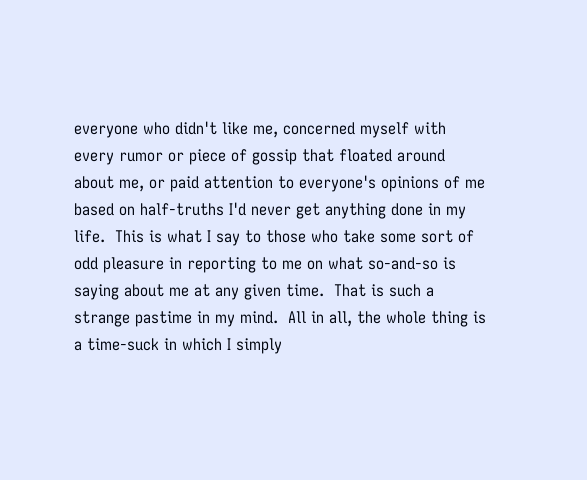everyone who didn't like me, concerned myself with every rumor or piece of gossip that floated around about me, or paid attention to everyone's opinions of me based on half-truths I'd never get anything done in my life.  This is what I say to those who take some sort of odd pleasure in reporting to me on what so-and-so is saying about me at any given time.  That is such a strange pastime in my mind.  All in all, the whole thing is a time-suck in which I simply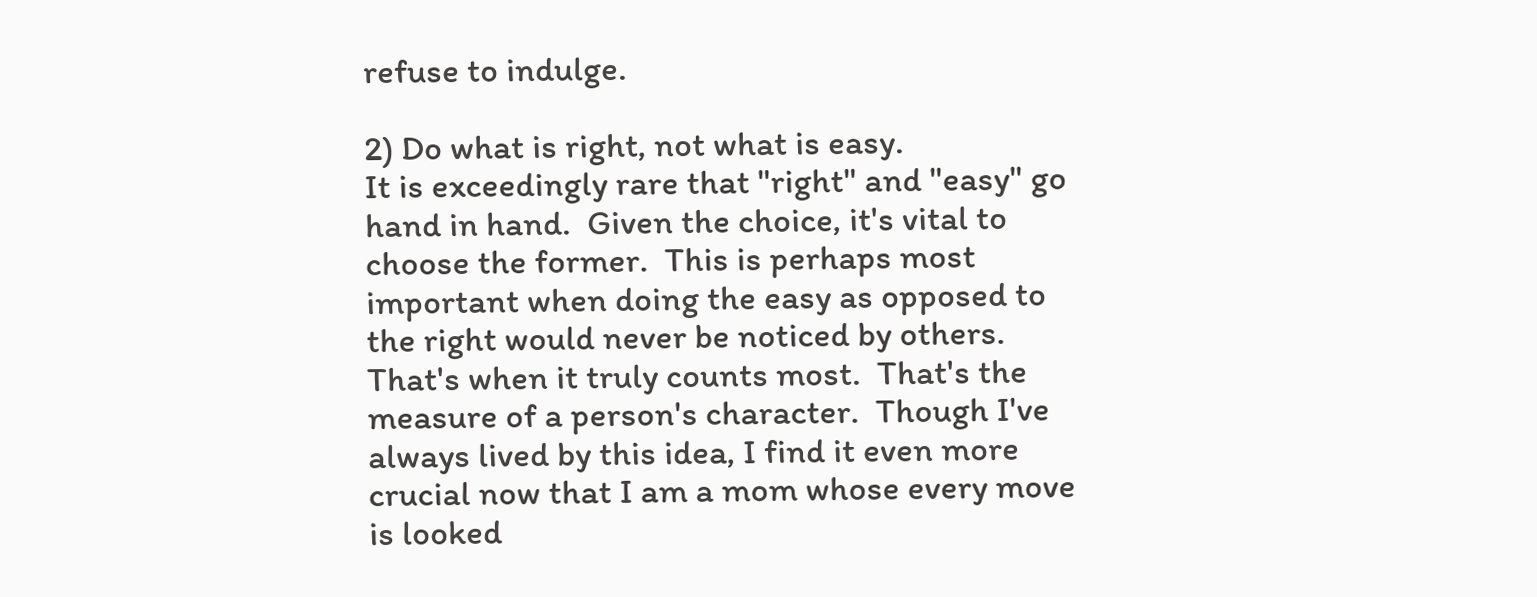refuse to indulge.

2) Do what is right, not what is easy.
It is exceedingly rare that "right" and "easy" go hand in hand.  Given the choice, it's vital to choose the former.  This is perhaps most important when doing the easy as opposed to the right would never be noticed by others.  That's when it truly counts most.  That's the measure of a person's character.  Though I've always lived by this idea, I find it even more crucial now that I am a mom whose every move is looked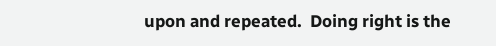upon and repeated.  Doing right is the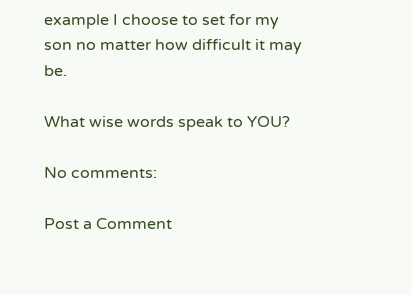example I choose to set for my son no matter how difficult it may be.

What wise words speak to YOU?

No comments:

Post a Comment